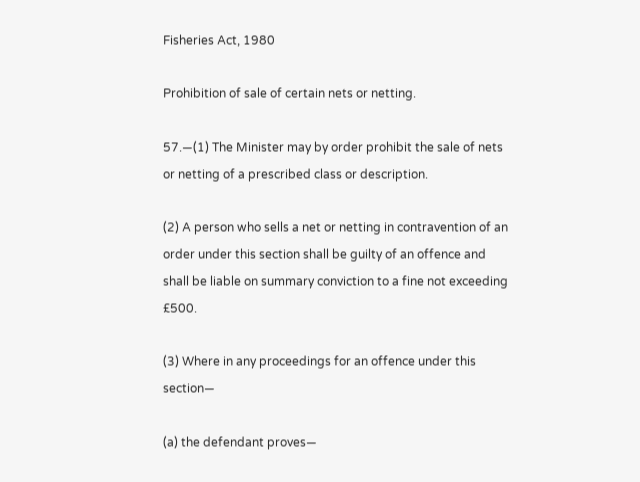Fisheries Act, 1980

Prohibition of sale of certain nets or netting.

57.—(1) The Minister may by order prohibit the sale of nets or netting of a prescribed class or description.

(2) A person who sells a net or netting in contravention of an order under this section shall be guilty of an offence and shall be liable on summary conviction to a fine not exceeding £500.

(3) Where in any proceedings for an offence under this section—

(a) the defendant proves—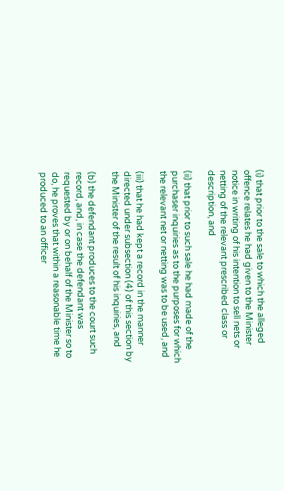(i) that prior to the sale to which the alleged offence relates he had given to the Minister notice in writing of his intention to sell nets or netting of the relevant prescribed class or description, and

(ii) that prior to such sale he had made of the purchaser inquiries as to the purposes for which the relevant net or netting was to be used, and

(iii) that he had kept a record in the manner directed under subsection (4) of this section by the Minister of the result of his inquiries, and

(b) the defendant produces to the court such record, and, in case the defendant was requested by or on behalf of the Minister so to do, he proves that within a reasonable time he produced to an officer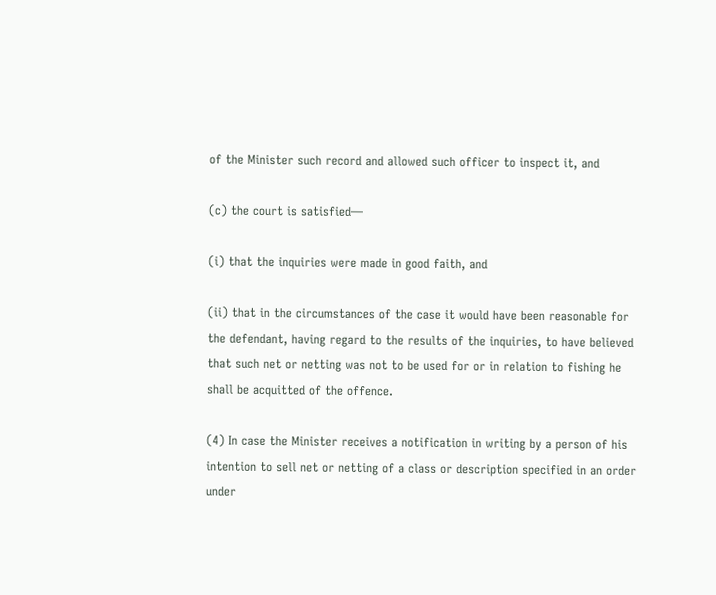of the Minister such record and allowed such officer to inspect it, and

(c) the court is satisfied—

(i) that the inquiries were made in good faith, and

(ii) that in the circumstances of the case it would have been reasonable for the defendant, having regard to the results of the inquiries, to have believed that such net or netting was not to be used for or in relation to fishing he shall be acquitted of the offence.

(4) In case the Minister receives a notification in writing by a person of his intention to sell net or netting of a class or description specified in an order under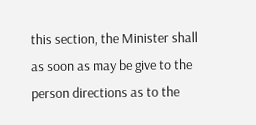this section, the Minister shall as soon as may be give to the person directions as to the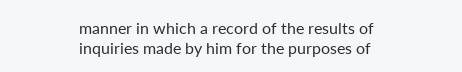manner in which a record of the results of inquiries made by him for the purposes of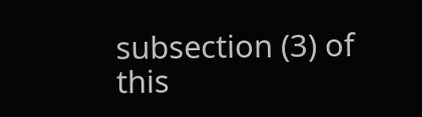subsection (3) of this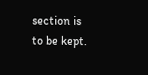section is to be kept.